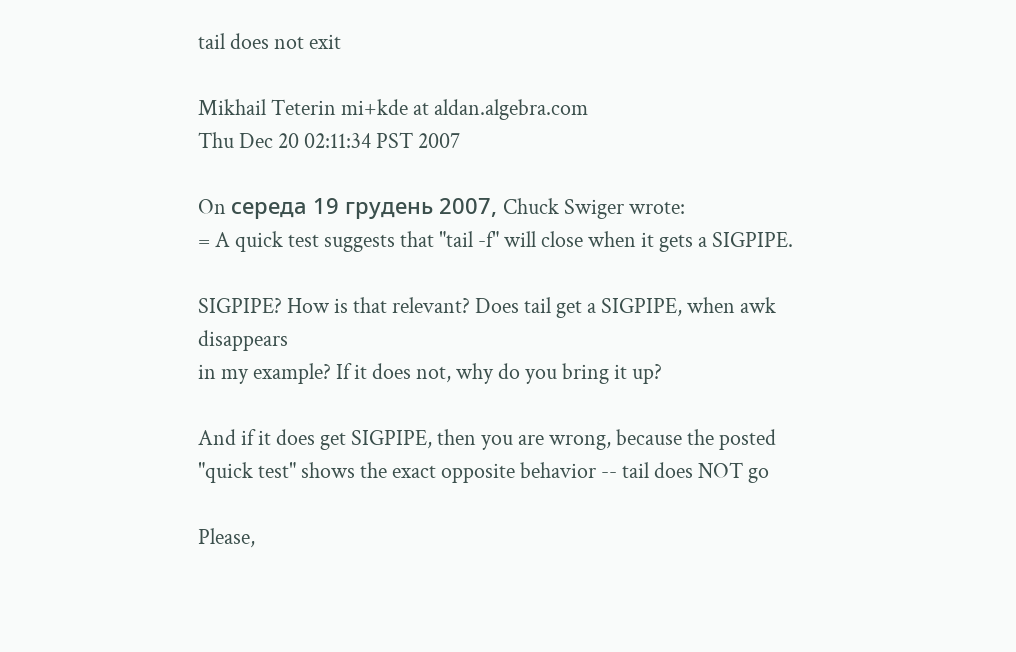tail does not exit

Mikhail Teterin mi+kde at aldan.algebra.com
Thu Dec 20 02:11:34 PST 2007

On середа 19 грудень 2007, Chuck Swiger wrote:
= A quick test suggests that "tail -f" will close when it gets a SIGPIPE.

SIGPIPE? How is that relevant? Does tail get a SIGPIPE, when awk disappears
in my example? If it does not, why do you bring it up?

And if it does get SIGPIPE, then you are wrong, because the posted
"quick test" shows the exact opposite behavior -- tail does NOT go

Please,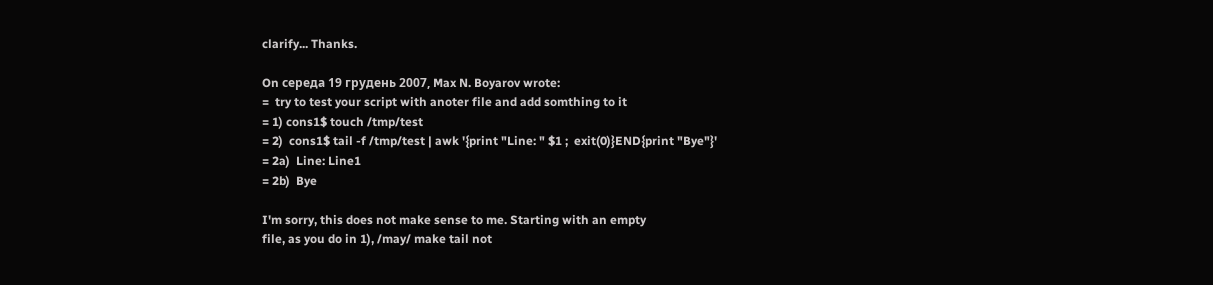clarify... Thanks.

On середа 19 грудень 2007, Max N. Boyarov wrote:
=  try to test your script with anoter file and add somthing to it
= 1) cons1$ touch /tmp/test
= 2)  cons1$ tail -f /tmp/test | awk '{print "Line: " $1 ;  exit(0)}END{print "Bye"}'
= 2a)  Line: Line1
= 2b)  Bye

I'm sorry, this does not make sense to me. Starting with an empty
file, as you do in 1), /may/ make tail not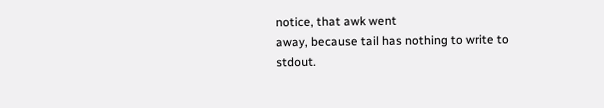notice, that awk went
away, because tail has nothing to write to stdout.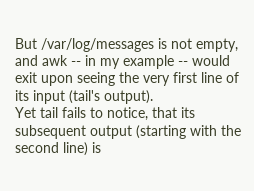But /var/log/messages is not empty, and awk -- in my example -- would
exit upon seeing the very first line of its input (tail's output).
Yet tail fails to notice, that its subsequent output (starting with the
second line) is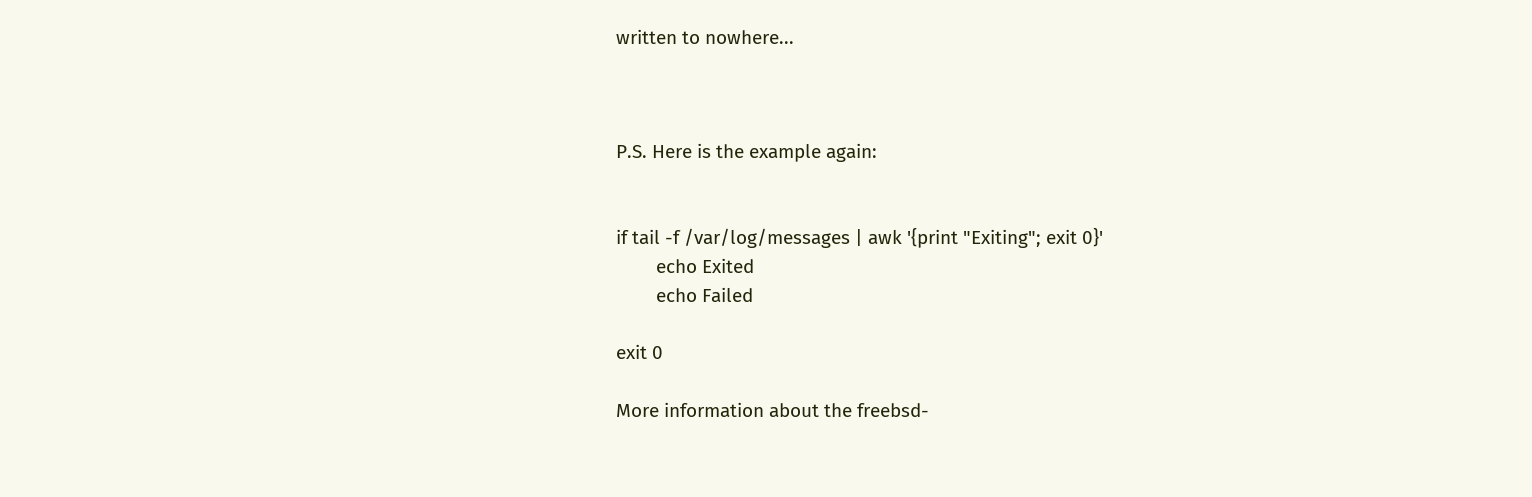written to nowhere...



P.S. Here is the example again:


if tail -f /var/log/messages | awk '{print "Exiting"; exit 0}'
        echo Exited
        echo Failed

exit 0

More information about the freebsd-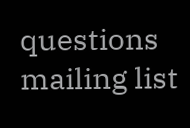questions mailing list